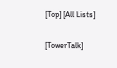[Top] [All Lists]

[TowerTalk]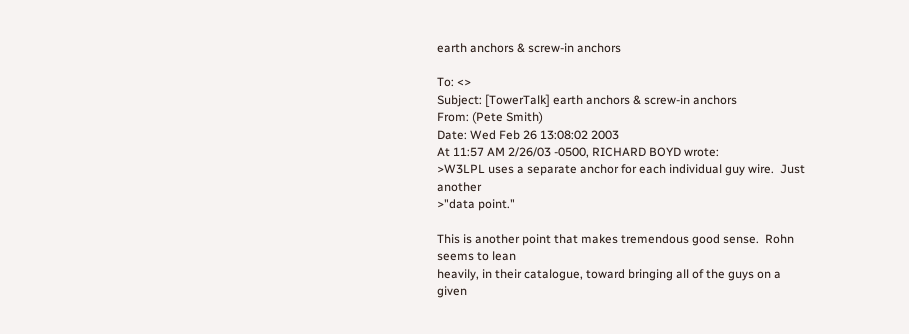earth anchors & screw-in anchors

To: <>
Subject: [TowerTalk] earth anchors & screw-in anchors
From: (Pete Smith)
Date: Wed Feb 26 13:08:02 2003
At 11:57 AM 2/26/03 -0500, RICHARD BOYD wrote:
>W3LPL uses a separate anchor for each individual guy wire.  Just another
>"data point."

This is another point that makes tremendous good sense.  Rohn seems to lean
heavily, in their catalogue, toward bringing all of the guys on a given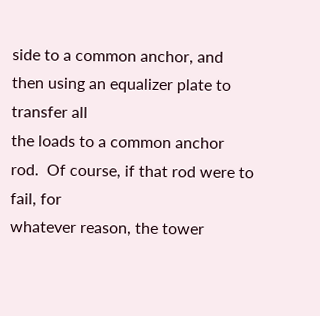side to a common anchor, and then using an equalizer plate to transfer all
the loads to a common anchor rod.  Of course, if that rod were to fail, for
whatever reason, the tower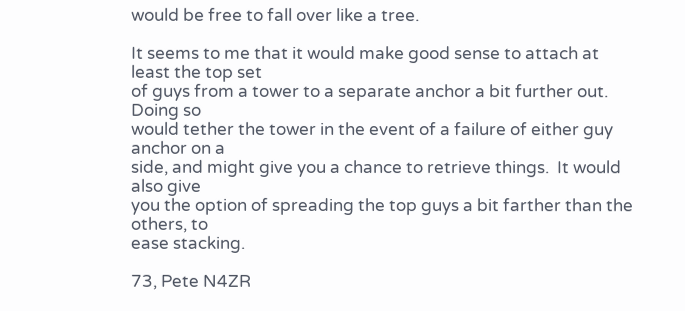would be free to fall over like a tree.

It seems to me that it would make good sense to attach at least the top set
of guys from a tower to a separate anchor a bit further out.  Doing so
would tether the tower in the event of a failure of either guy anchor on a
side, and might give you a chance to retrieve things.  It would also give
you the option of spreading the top guys a bit farther than the others, to
ease stacking.

73, Pete N4ZR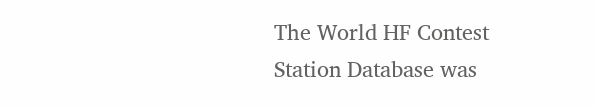The World HF Contest Station Database was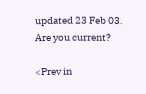updated 23 Feb 03.
Are you current?

<Prev in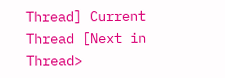Thread] Current Thread [Next in Thread>